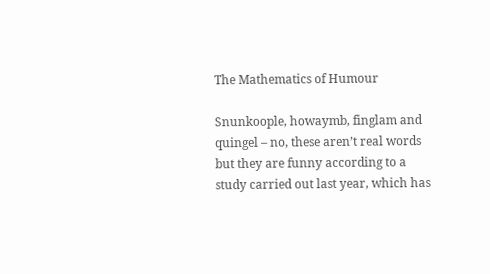The Mathematics of Humour

Snunkoople, howaymb, finglam and quingel – no, these aren’t real words but they are funny according to a study carried out last year, which has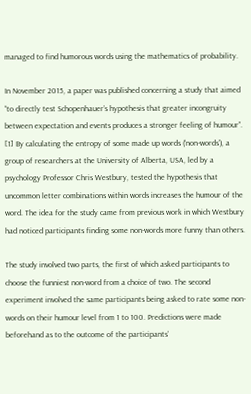managed to find humorous words using the mathematics of probability.

In November 2015, a paper was published concerning a study that aimed “to directly test Schopenhauer’s hypothesis that greater incongruity between expectation and events produces a stronger feeling of humour”. [1] By calculating the entropy of some made up words (‘non-words’), a group of researchers at the University of Alberta, USA, led by a psychology Professor Chris Westbury, tested the hypothesis that uncommon letter combinations within words increases the humour of the word. The idea for the study came from previous work in which Westbury had noticed participants finding some non-words more funny than others.

The study involved two parts, the first of which asked participants to choose the funniest non-word from a choice of two. The second experiment involved the same participants being asked to rate some non-words on their humour level from 1 to 100. Predictions were made beforehand as to the outcome of the participants’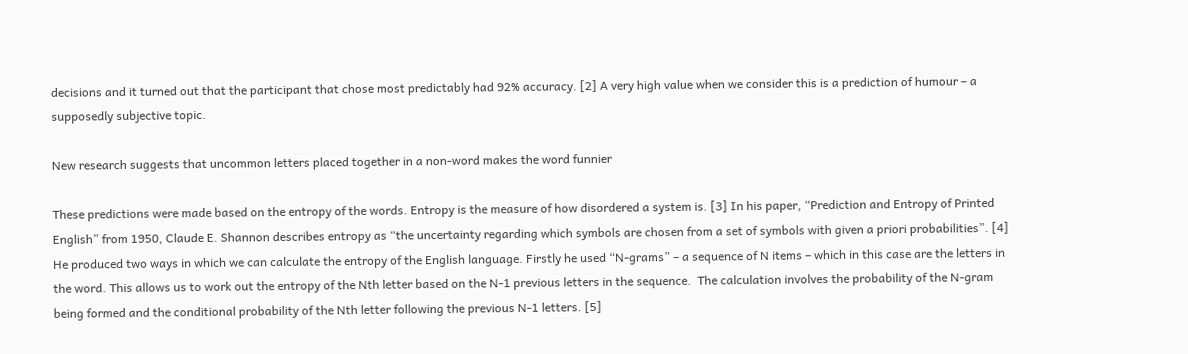decisions and it turned out that the participant that chose most predictably had 92% accuracy. [2] A very high value when we consider this is a prediction of humour – a supposedly subjective topic.

New research suggests that uncommon letters placed together in a non-word makes the word funnier

These predictions were made based on the entropy of the words. Entropy is the measure of how disordered a system is. [3] In his paper, “Prediction and Entropy of Printed English” from 1950, Claude E. Shannon describes entropy as “the uncertainty regarding which symbols are chosen from a set of symbols with given a priori probabilities”. [4] He produced two ways in which we can calculate the entropy of the English language. Firstly he used “N-grams” – a sequence of N items – which in this case are the letters in the word. This allows us to work out the entropy of the Nth letter based on the N-1 previous letters in the sequence.  The calculation involves the probability of the N-gram being formed and the conditional probability of the Nth letter following the previous N-1 letters. [5]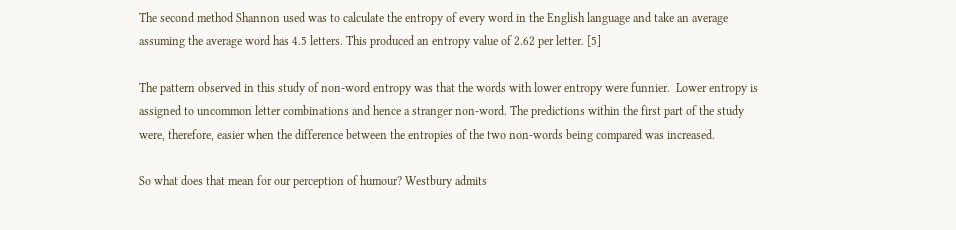The second method Shannon used was to calculate the entropy of every word in the English language and take an average assuming the average word has 4.5 letters. This produced an entropy value of 2.62 per letter. [5]

The pattern observed in this study of non-word entropy was that the words with lower entropy were funnier.  Lower entropy is assigned to uncommon letter combinations and hence a stranger non-word. The predictions within the first part of the study were, therefore, easier when the difference between the entropies of the two non-words being compared was increased.

So what does that mean for our perception of humour? Westbury admits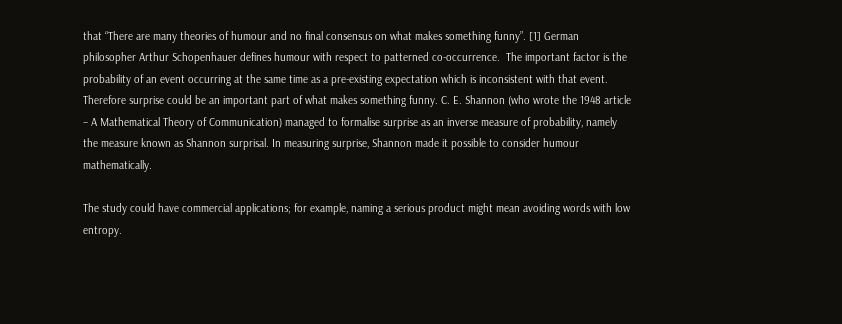that “There are many theories of humour and no final consensus on what makes something funny”. [1] German philosopher Arthur Schopenhauer defines humour with respect to patterned co-occurrence.  The important factor is the probability of an event occurring at the same time as a pre-existing expectation which is inconsistent with that event. Therefore surprise could be an important part of what makes something funny. C. E. Shannon (who wrote the 1948 article – A Mathematical Theory of Communication) managed to formalise surprise as an inverse measure of probability, namely the measure known as Shannon surprisal. In measuring surprise, Shannon made it possible to consider humour mathematically.

The study could have commercial applications; for example, naming a serious product might mean avoiding words with low entropy.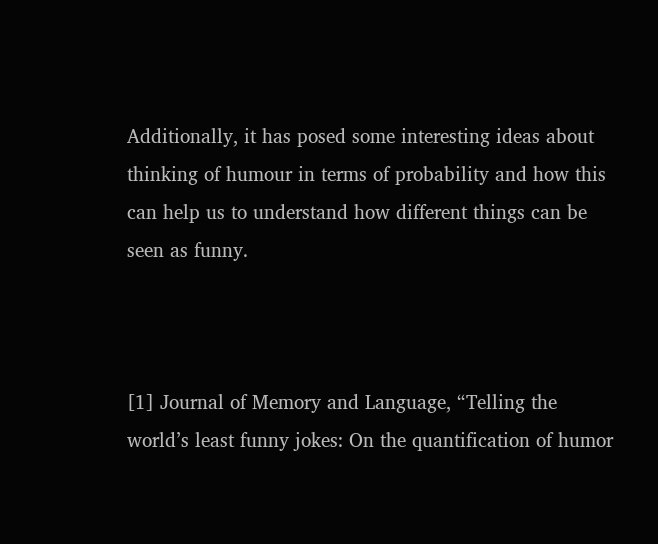Additionally, it has posed some interesting ideas about thinking of humour in terms of probability and how this can help us to understand how different things can be seen as funny.



[1] Journal of Memory and Language, “Telling the world’s least funny jokes: On the quantification of humor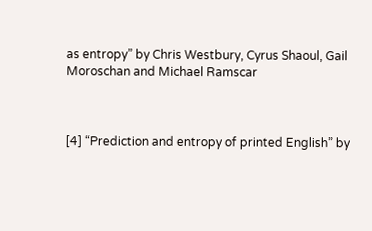as entropy” by Chris Westbury, Cyrus Shaoul, Gail Moroschan and Michael Ramscar



[4] “Prediction and entropy of printed English” by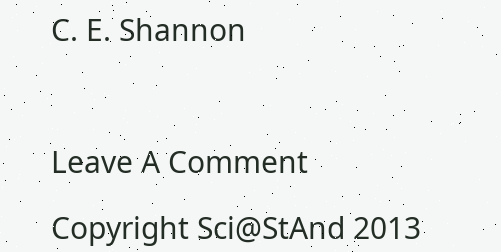C. E. Shannon



Leave A Comment

Copyright Sci@StAnd 2013